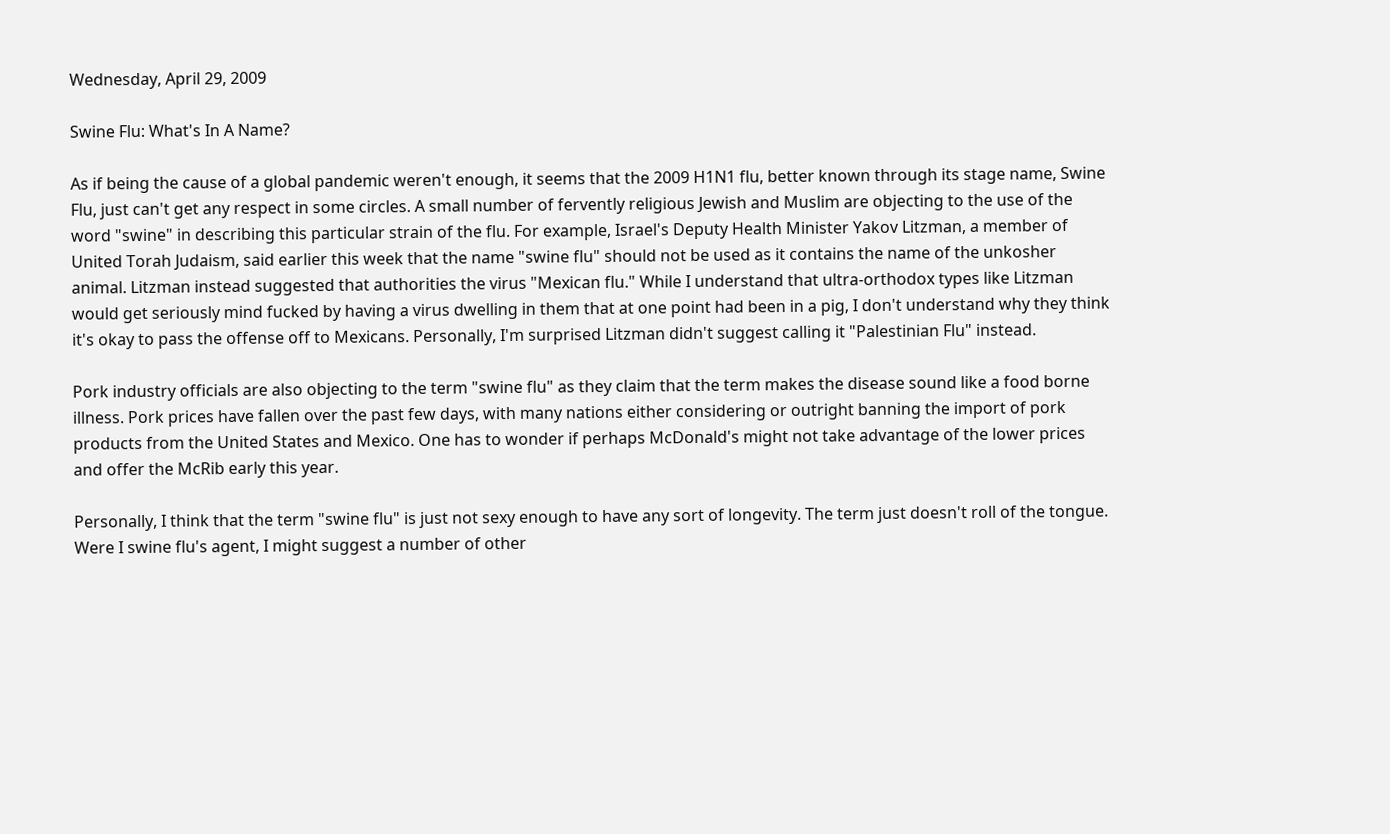Wednesday, April 29, 2009

Swine Flu: What's In A Name?

As if being the cause of a global pandemic weren't enough, it seems that the 2009 H1N1 flu, better known through its stage name, Swine Flu, just can't get any respect in some circles. A small number of fervently religious Jewish and Muslim are objecting to the use of the word "swine" in describing this particular strain of the flu. For example, Israel's Deputy Health Minister Yakov Litzman, a member of United Torah Judaism, said earlier this week that the name "swine flu" should not be used as it contains the name of the unkosher animal. Litzman instead suggested that authorities the virus "Mexican flu." While I understand that ultra-orthodox types like Litzman would get seriously mind fucked by having a virus dwelling in them that at one point had been in a pig, I don't understand why they think it's okay to pass the offense off to Mexicans. Personally, I'm surprised Litzman didn't suggest calling it "Palestinian Flu" instead.

Pork industry officials are also objecting to the term "swine flu" as they claim that the term makes the disease sound like a food borne illness. Pork prices have fallen over the past few days, with many nations either considering or outright banning the import of pork products from the United States and Mexico. One has to wonder if perhaps McDonald's might not take advantage of the lower prices and offer the McRib early this year.

Personally, I think that the term "swine flu" is just not sexy enough to have any sort of longevity. The term just doesn't roll of the tongue. Were I swine flu's agent, I might suggest a number of other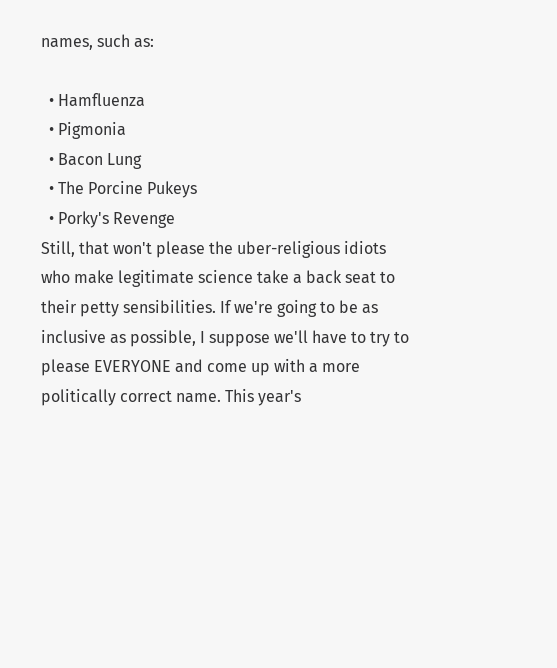names, such as:

  • Hamfluenza
  • Pigmonia
  • Bacon Lung
  • The Porcine Pukeys
  • Porky's Revenge
Still, that won't please the uber-religious idiots who make legitimate science take a back seat to their petty sensibilities. If we're going to be as inclusive as possible, I suppose we'll have to try to please EVERYONE and come up with a more politically correct name. This year's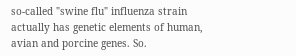so-called "swine flu" influenza strain actually has genetic elements of human, avian and porcine genes. So.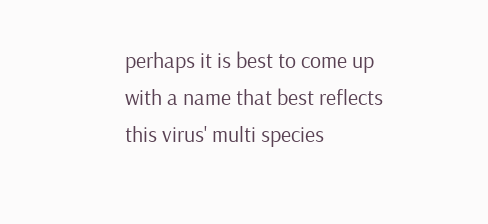perhaps it is best to come up with a name that best reflects this virus' multi species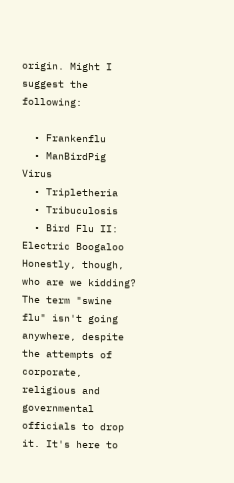origin. Might I suggest the following:

  • Frankenflu
  • ManBirdPig Virus
  • Tripletheria
  • Tribuculosis
  • Bird Flu II: Electric Boogaloo
Honestly, though, who are we kidding? The term "swine flu" isn't going anywhere, despite the attempts of corporate, religious and governmental officials to drop it. It's here to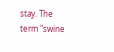stay. The term "swine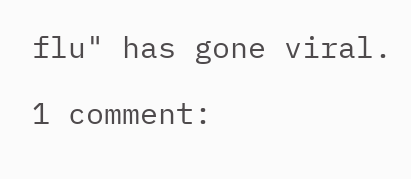flu" has gone viral.

1 comment: